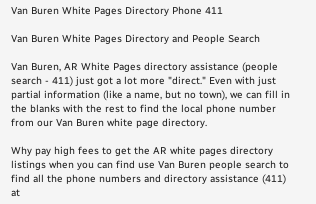Van Buren White Pages Directory Phone 411

Van Buren White Pages Directory and People Search

Van Buren, AR White Pages directory assistance (people search - 411) just got a lot more "direct." Even with just partial information (like a name, but no town), we can fill in the blanks with the rest to find the local phone number from our Van Buren white page directory.

Why pay high fees to get the AR white pages directory listings when you can find use Van Buren people search to find all the phone numbers and directory assistance (411) at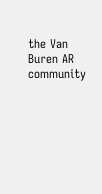the Van Buren AR community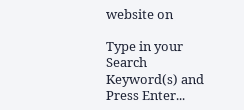website on

Type in your Search Keyword(s) and Press Enter...